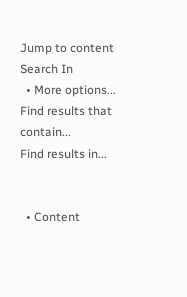Jump to content
Search In
  • More options...
Find results that contain...
Find results in...


  • Content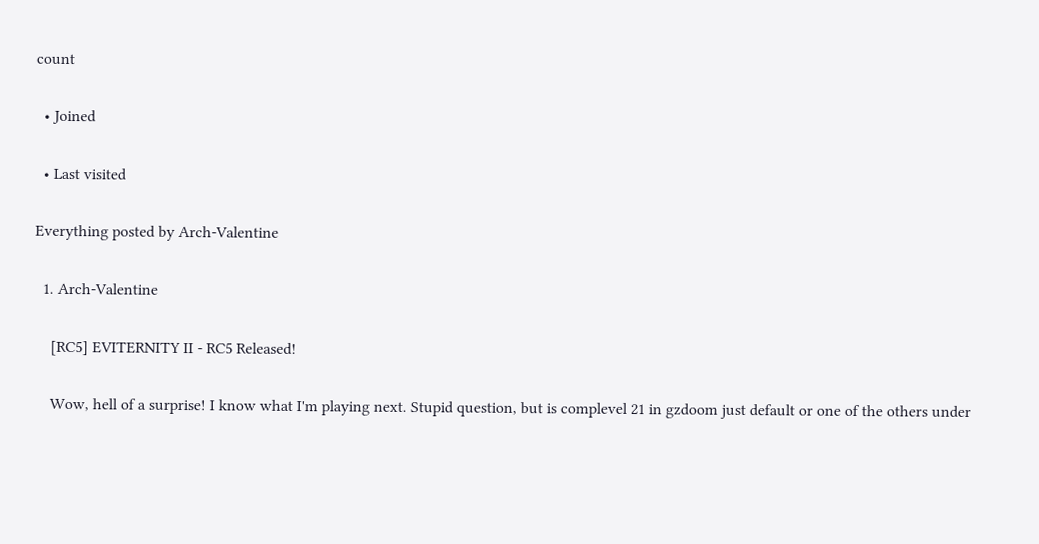count

  • Joined

  • Last visited

Everything posted by Arch-Valentine

  1. Arch-Valentine

    [RC5] EVITERNITY II - RC5 Released!

    Wow, hell of a surprise! I know what I'm playing next. Stupid question, but is complevel 21 in gzdoom just default or one of the others under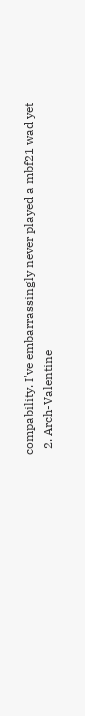compability. I've embarrassingly never played a mbf21 wad yet
  2. Arch-Valentine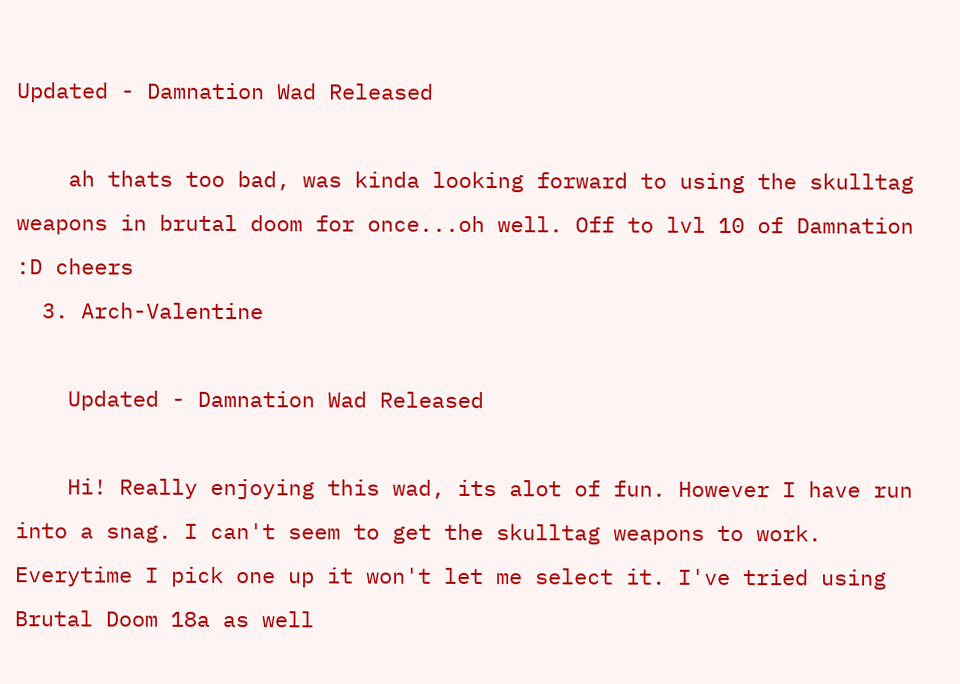Updated - Damnation Wad Released

    ah thats too bad, was kinda looking forward to using the skulltag weapons in brutal doom for once...oh well. Off to lvl 10 of Damnation :D cheers
  3. Arch-Valentine

    Updated - Damnation Wad Released

    Hi! Really enjoying this wad, its alot of fun. However I have run into a snag. I can't seem to get the skulltag weapons to work. Everytime I pick one up it won't let me select it. I've tried using Brutal Doom 18a as well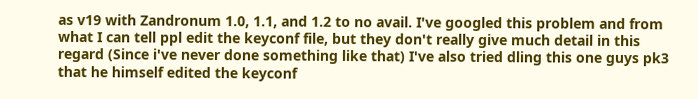as v19 with Zandronum 1.0, 1.1, and 1.2 to no avail. I've googled this problem and from what I can tell ppl edit the keyconf file, but they don't really give much detail in this regard (Since i've never done something like that) I've also tried dling this one guys pk3 that he himself edited the keyconf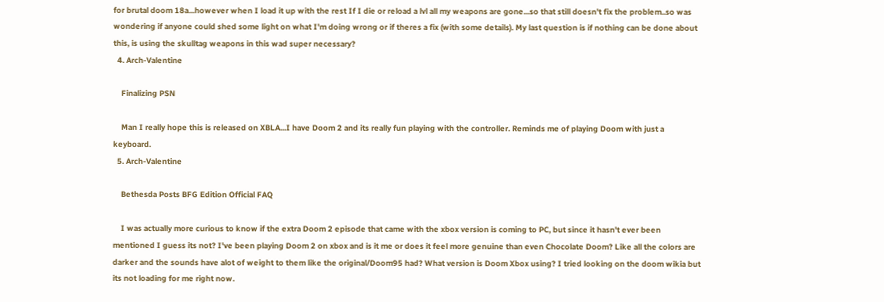for brutal doom 18a...however when I load it up with the rest If I die or reload a lvl all my weapons are gone...so that still doesn't fix the problem..so was wondering if anyone could shed some light on what I'm doing wrong or if theres a fix (with some details). My last question is if nothing can be done about this, is using the skulltag weapons in this wad super necessary?
  4. Arch-Valentine

    Finalizing PSN

    Man I really hope this is released on XBLA...I have Doom 2 and its really fun playing with the controller. Reminds me of playing Doom with just a keyboard.
  5. Arch-Valentine

    Bethesda Posts BFG Edition Official FAQ

    I was actually more curious to know if the extra Doom 2 episode that came with the xbox version is coming to PC, but since it hasn't ever been mentioned I guess its not? I've been playing Doom 2 on xbox and is it me or does it feel more genuine than even Chocolate Doom? Like all the colors are darker and the sounds have alot of weight to them like the original/Doom95 had? What version is Doom Xbox using? I tried looking on the doom wikia but its not loading for me right now.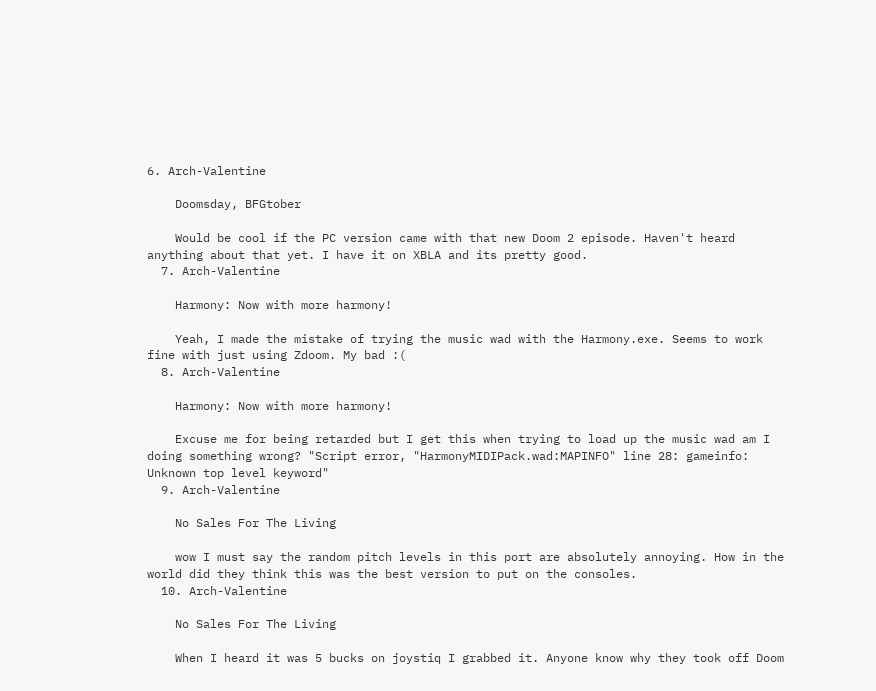6. Arch-Valentine

    Doomsday, BFGtober

    Would be cool if the PC version came with that new Doom 2 episode. Haven't heard anything about that yet. I have it on XBLA and its pretty good.
  7. Arch-Valentine

    Harmony: Now with more harmony!

    Yeah, I made the mistake of trying the music wad with the Harmony.exe. Seems to work fine with just using Zdoom. My bad :(
  8. Arch-Valentine

    Harmony: Now with more harmony!

    Excuse me for being retarded but I get this when trying to load up the music wad am I doing something wrong? "Script error, "HarmonyMIDIPack.wad:MAPINFO" line 28: gameinfo: Unknown top level keyword"
  9. Arch-Valentine

    No Sales For The Living

    wow I must say the random pitch levels in this port are absolutely annoying. How in the world did they think this was the best version to put on the consoles.
  10. Arch-Valentine

    No Sales For The Living

    When I heard it was 5 bucks on joystiq I grabbed it. Anyone know why they took off Doom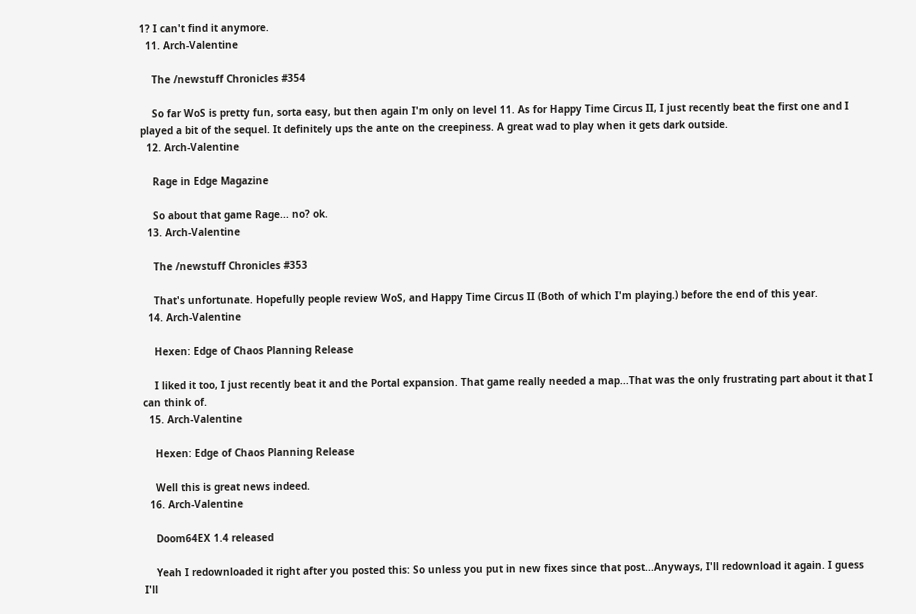1? I can't find it anymore.
  11. Arch-Valentine

    The /newstuff Chronicles #354

    So far WoS is pretty fun, sorta easy, but then again I'm only on level 11. As for Happy Time Circus II, I just recently beat the first one and I played a bit of the sequel. It definitely ups the ante on the creepiness. A great wad to play when it gets dark outside.
  12. Arch-Valentine

    Rage in Edge Magazine

    So about that game Rage... no? ok.
  13. Arch-Valentine

    The /newstuff Chronicles #353

    That's unfortunate. Hopefully people review WoS, and Happy Time Circus II (Both of which I'm playing.) before the end of this year.
  14. Arch-Valentine

    Hexen: Edge of Chaos Planning Release

    I liked it too, I just recently beat it and the Portal expansion. That game really needed a map...That was the only frustrating part about it that I can think of.
  15. Arch-Valentine

    Hexen: Edge of Chaos Planning Release

    Well this is great news indeed.
  16. Arch-Valentine

    Doom64EX 1.4 released

    Yeah I redownloaded it right after you posted this: So unless you put in new fixes since that post...Anyways, I'll redownload it again. I guess I'll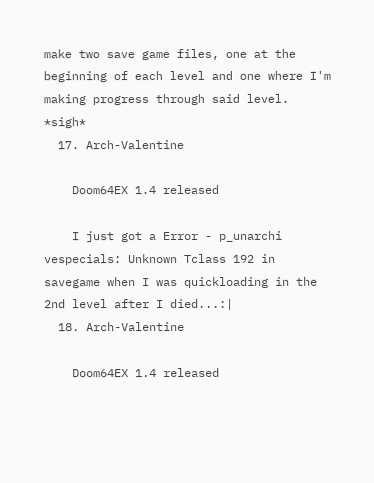make two save game files, one at the beginning of each level and one where I'm making progress through said level. *sigh*
  17. Arch-Valentine

    Doom64EX 1.4 released

    I just got a Error - p_unarchi vespecials: Unknown Tclass 192 in savegame when I was quickloading in the 2nd level after I died...:|
  18. Arch-Valentine

    Doom64EX 1.4 released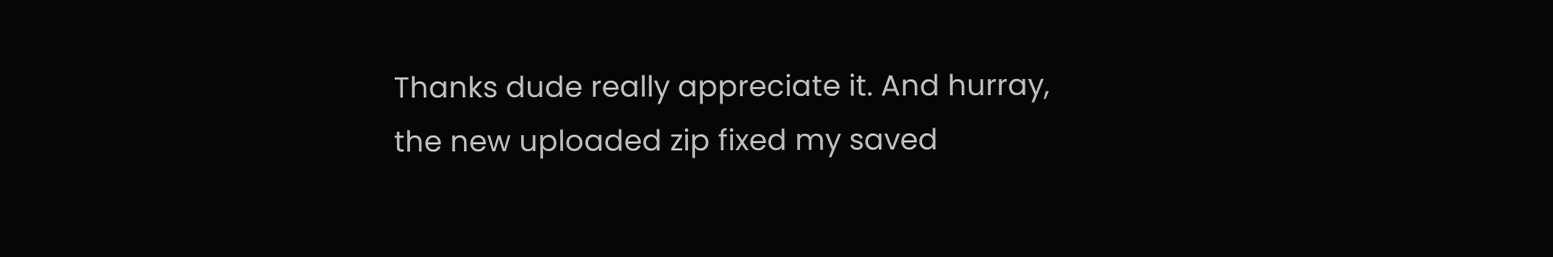Thanks dude really appreciate it. And hurray, the new uploaded zip fixed my saved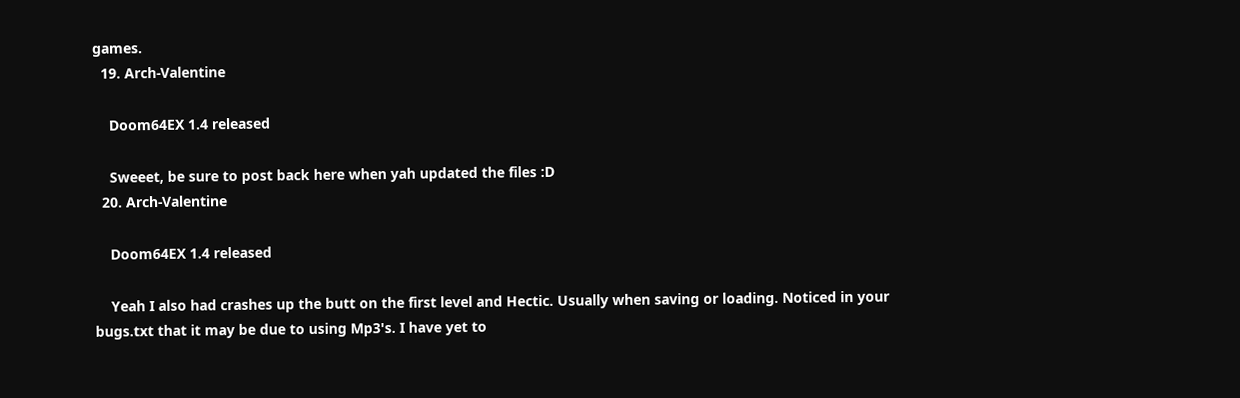games.
  19. Arch-Valentine

    Doom64EX 1.4 released

    Sweeet, be sure to post back here when yah updated the files :D
  20. Arch-Valentine

    Doom64EX 1.4 released

    Yeah I also had crashes up the butt on the first level and Hectic. Usually when saving or loading. Noticed in your bugs.txt that it may be due to using Mp3's. I have yet to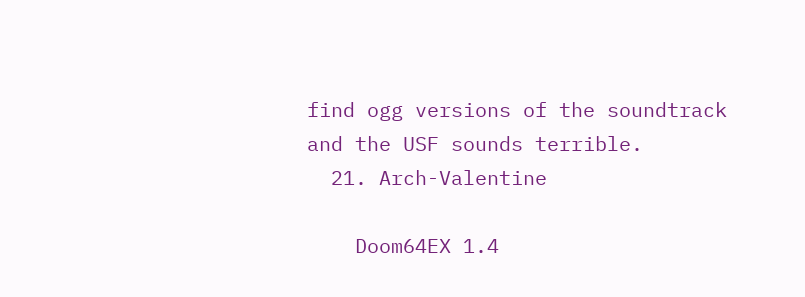find ogg versions of the soundtrack and the USF sounds terrible.
  21. Arch-Valentine

    Doom64EX 1.4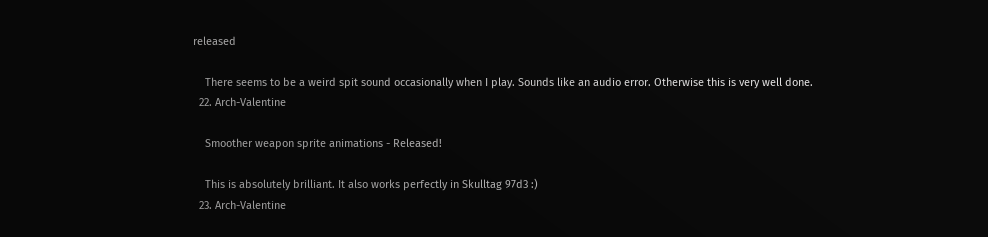released

    There seems to be a weird spit sound occasionally when I play. Sounds like an audio error. Otherwise this is very well done.
  22. Arch-Valentine

    Smoother weapon sprite animations - Released!

    This is absolutely brilliant. It also works perfectly in Skulltag 97d3 :)
  23. Arch-Valentine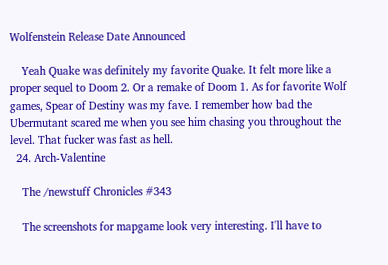Wolfenstein Release Date Announced

    Yeah Quake was definitely my favorite Quake. It felt more like a proper sequel to Doom 2. Or a remake of Doom 1. As for favorite Wolf games, Spear of Destiny was my fave. I remember how bad the Ubermutant scared me when you see him chasing you throughout the level. That fucker was fast as hell.
  24. Arch-Valentine

    The /newstuff Chronicles #343

    The screenshots for mapgame look very interesting. I'll have to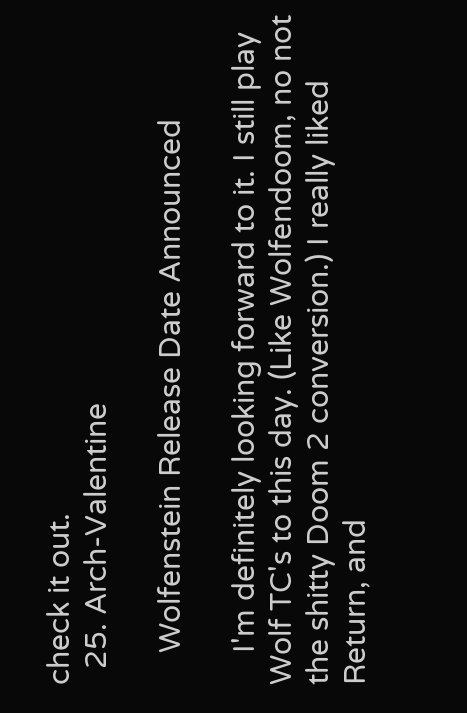check it out.
  25. Arch-Valentine

    Wolfenstein Release Date Announced

    I'm definitely looking forward to it. I still play Wolf TC's to this day. (Like Wolfendoom, no not the shitty Doom 2 conversion.) I really liked Return, and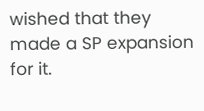wished that they made a SP expansion for it.